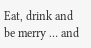Eat, drink and be merry … and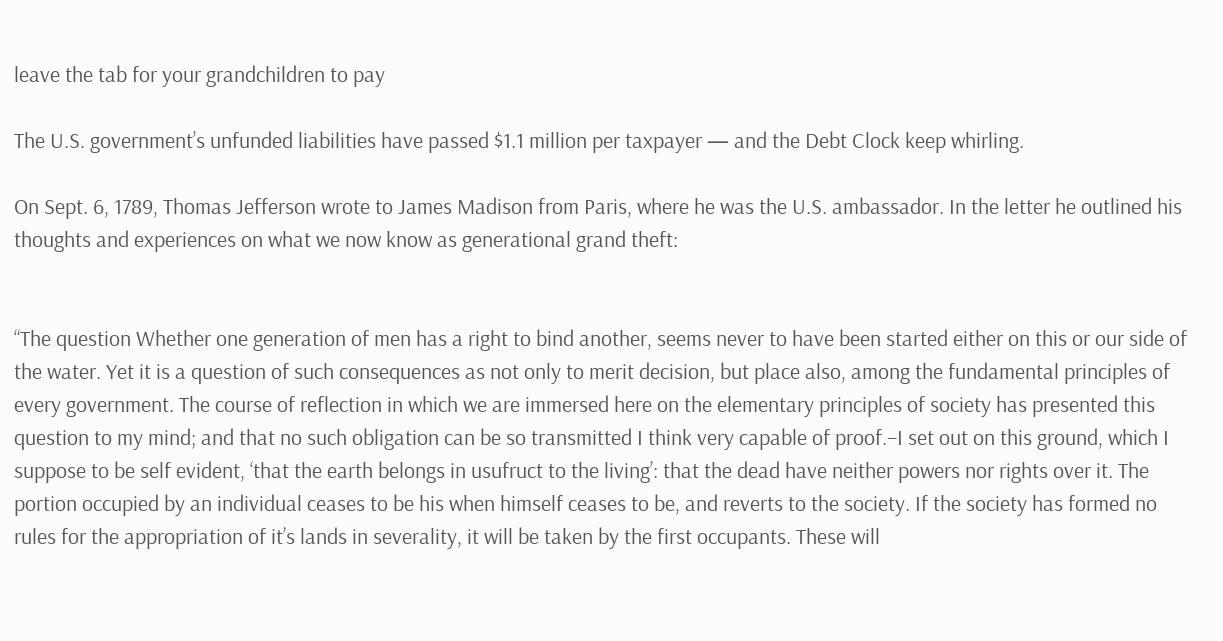leave the tab for your grandchildren to pay

The U.S. government’s unfunded liabilities have passed $1.1 million per taxpayer — and the Debt Clock keep whirling.

On Sept. 6, 1789, Thomas Jefferson wrote to James Madison from Paris, where he was the U.S. ambassador. In the letter he outlined his thoughts and experiences on what we now know as generational grand theft:


“The question Whether one generation of men has a right to bind another, seems never to have been started either on this or our side of the water. Yet it is a question of such consequences as not only to merit decision, but place also, among the fundamental principles of every government. The course of reflection in which we are immersed here on the elementary principles of society has presented this question to my mind; and that no such obligation can be so transmitted I think very capable of proof.–I set out on this ground, which I suppose to be self evident, ‘that the earth belongs in usufruct to the living’: that the dead have neither powers nor rights over it. The portion occupied by an individual ceases to be his when himself ceases to be, and reverts to the society. If the society has formed no rules for the appropriation of it’s lands in severality, it will be taken by the first occupants. These will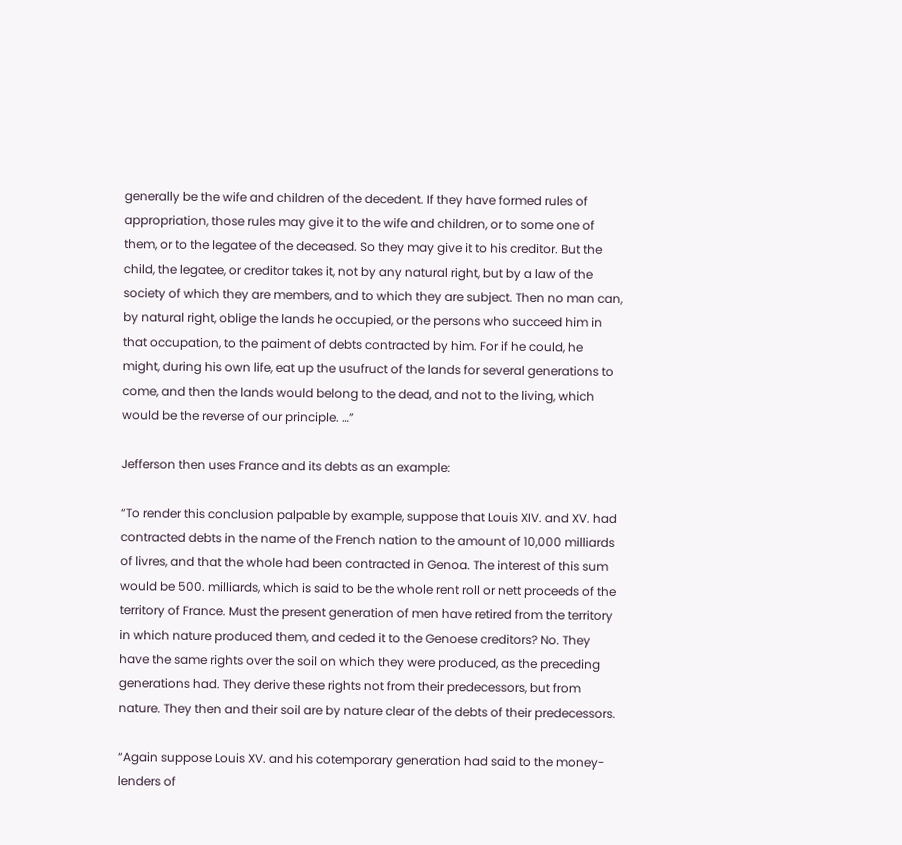generally be the wife and children of the decedent. If they have formed rules of appropriation, those rules may give it to the wife and children, or to some one of them, or to the legatee of the deceased. So they may give it to his creditor. But the child, the legatee, or creditor takes it, not by any natural right, but by a law of the society of which they are members, and to which they are subject. Then no man can, by natural right, oblige the lands he occupied, or the persons who succeed him in that occupation, to the paiment of debts contracted by him. For if he could, he might, during his own life, eat up the usufruct of the lands for several generations to come, and then the lands would belong to the dead, and not to the living, which would be the reverse of our principle. …”

Jefferson then uses France and its debts as an example:

“To render this conclusion palpable by example, suppose that Louis XIV. and XV. had contracted debts in the name of the French nation to the amount of 10,000 milliards of livres, and that the whole had been contracted in Genoa. The interest of this sum would be 500. milliards, which is said to be the whole rent roll or nett proceeds of the territory of France. Must the present generation of men have retired from the territory in which nature produced them, and ceded it to the Genoese creditors? No. They have the same rights over the soil on which they were produced, as the preceding generations had. They derive these rights not from their predecessors, but from nature. They then and their soil are by nature clear of the debts of their predecessors.

“Again suppose Louis XV. and his cotemporary generation had said to the money-lenders of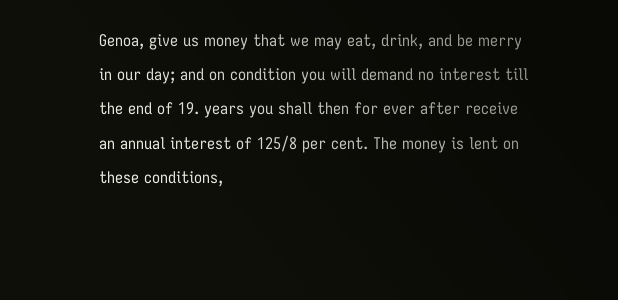Genoa, give us money that we may eat, drink, and be merry in our day; and on condition you will demand no interest till the end of 19. years you shall then for ever after receive an annual interest of 125/8 per cent. The money is lent on these conditions,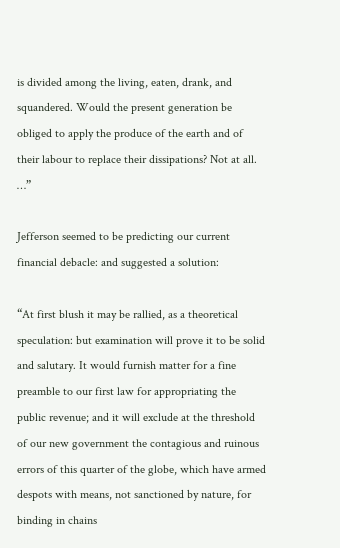is divided among the living, eaten, drank, and squandered. Would the present generation be obliged to apply the produce of the earth and of their labour to replace their dissipations? Not at all. …”

Jefferson seemed to be predicting our current financial debacle: and suggested a solution:

“At first blush it may be rallied, as a theoretical speculation: but examination will prove it to be solid and salutary. It would furnish matter for a fine preamble to our first law for appropriating the public revenue; and it will exclude at the threshold of our new government the contagious and ruinous errors of this quarter of the globe, which have armed despots with means, not sanctioned by nature, for binding in chains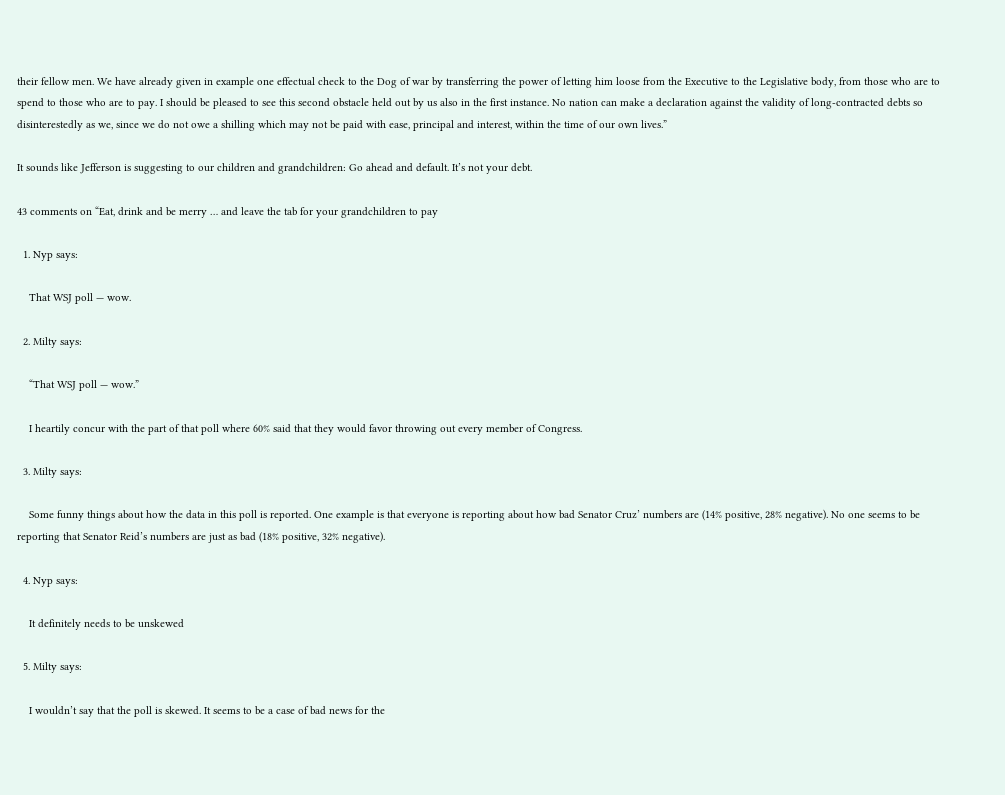their fellow men. We have already given in example one effectual check to the Dog of war by transferring the power of letting him loose from the Executive to the Legislative body, from those who are to spend to those who are to pay. I should be pleased to see this second obstacle held out by us also in the first instance. No nation can make a declaration against the validity of long-contracted debts so disinterestedly as we, since we do not owe a shilling which may not be paid with ease, principal and interest, within the time of our own lives.”

It sounds like Jefferson is suggesting to our children and grandchildren: Go ahead and default. It’s not your debt.

43 comments on “Eat, drink and be merry … and leave the tab for your grandchildren to pay

  1. Nyp says:

    That WSJ poll — wow.

  2. Milty says:

    “That WSJ poll — wow.”

    I heartily concur with the part of that poll where 60% said that they would favor throwing out every member of Congress.

  3. Milty says:

    Some funny things about how the data in this poll is reported. One example is that everyone is reporting about how bad Senator Cruz’ numbers are (14% positive, 28% negative). No one seems to be reporting that Senator Reid’s numbers are just as bad (18% positive, 32% negative).

  4. Nyp says:

    It definitely needs to be unskewed

  5. Milty says:

    I wouldn’t say that the poll is skewed. It seems to be a case of bad news for the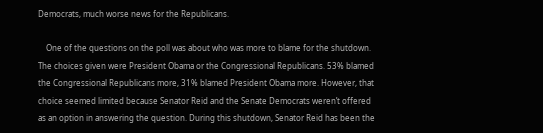Democrats, much worse news for the Republicans.

    One of the questions on the poll was about who was more to blame for the shutdown. The choices given were President Obama or the Congressional Republicans. 53% blamed the Congressional Republicans more, 31% blamed President Obama more. However, that choice seemed limited because Senator Reid and the Senate Democrats weren’t offered as an option in answering the question. During this shutdown, Senator Reid has been the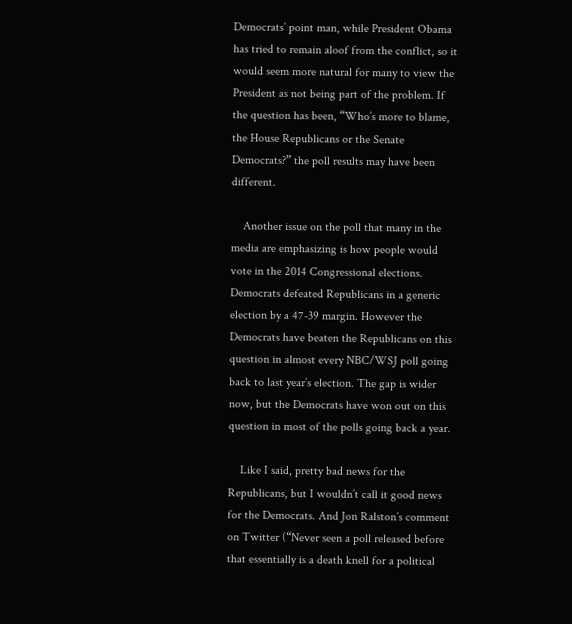Democrats’ point man, while President Obama has tried to remain aloof from the conflict, so it would seem more natural for many to view the President as not being part of the problem. If the question has been, “Who’s more to blame, the House Republicans or the Senate Democrats?” the poll results may have been different.

    Another issue on the poll that many in the media are emphasizing is how people would vote in the 2014 Congressional elections. Democrats defeated Republicans in a generic election by a 47-39 margin. However the Democrats have beaten the Republicans on this question in almost every NBC/WSJ poll going back to last year’s election. The gap is wider now, but the Democrats have won out on this question in most of the polls going back a year.

    Like I said, pretty bad news for the Republicans, but I wouldn’t call it good news for the Democrats. And Jon Ralston’s comment on Twitter (“Never seen a poll released before that essentially is a death knell for a political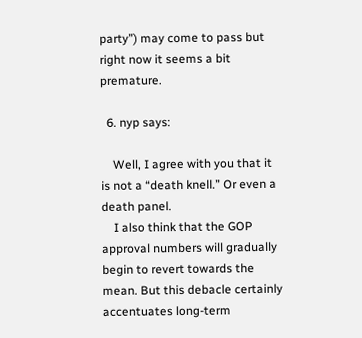party”) may come to pass but right now it seems a bit premature.

  6. nyp says:

    Well, I agree with you that it is not a “death knell.” Or even a death panel.
    I also think that the GOP approval numbers will gradually begin to revert towards the mean. But this debacle certainly accentuates long-term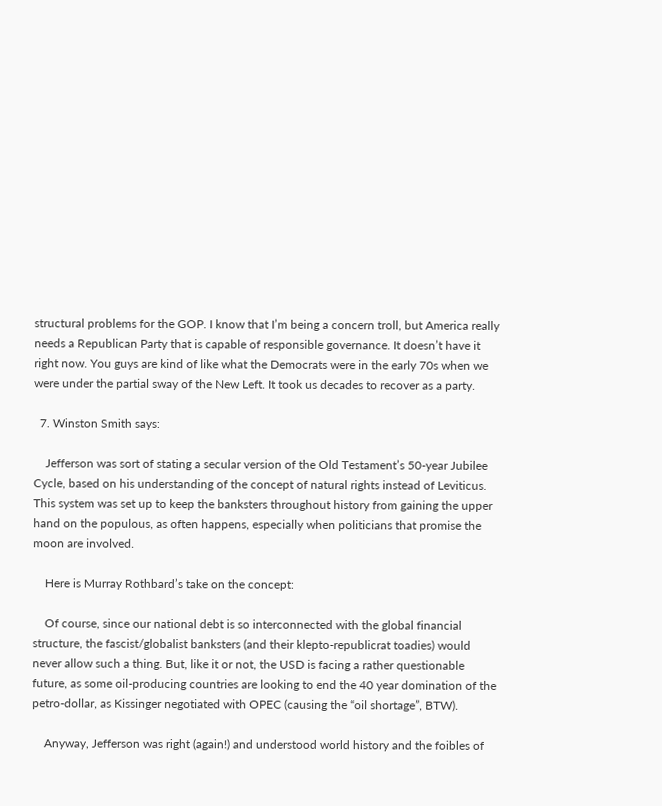structural problems for the GOP. I know that I’m being a concern troll, but America really needs a Republican Party that is capable of responsible governance. It doesn’t have it right now. You guys are kind of like what the Democrats were in the early 70s when we were under the partial sway of the New Left. It took us decades to recover as a party.

  7. Winston Smith says:

    Jefferson was sort of stating a secular version of the Old Testament’s 50-year Jubilee Cycle, based on his understanding of the concept of natural rights instead of Leviticus. This system was set up to keep the banksters throughout history from gaining the upper hand on the populous, as often happens, especially when politicians that promise the moon are involved.

    Here is Murray Rothbard’s take on the concept:

    Of course, since our national debt is so interconnected with the global financial structure, the fascist/globalist banksters (and their klepto-republicrat toadies) would never allow such a thing. But, like it or not, the USD is facing a rather questionable future, as some oil-producing countries are looking to end the 40 year domination of the petro-dollar, as Kissinger negotiated with OPEC (causing the “oil shortage”, BTW).

    Anyway, Jefferson was right (again!) and understood world history and the foibles of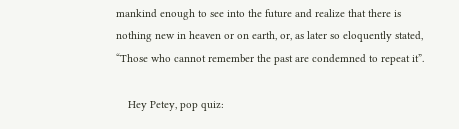mankind enough to see into the future and realize that there is nothing new in heaven or on earth, or, as later so eloquently stated, “Those who cannot remember the past are condemned to repeat it”.

    Hey Petey, pop quiz: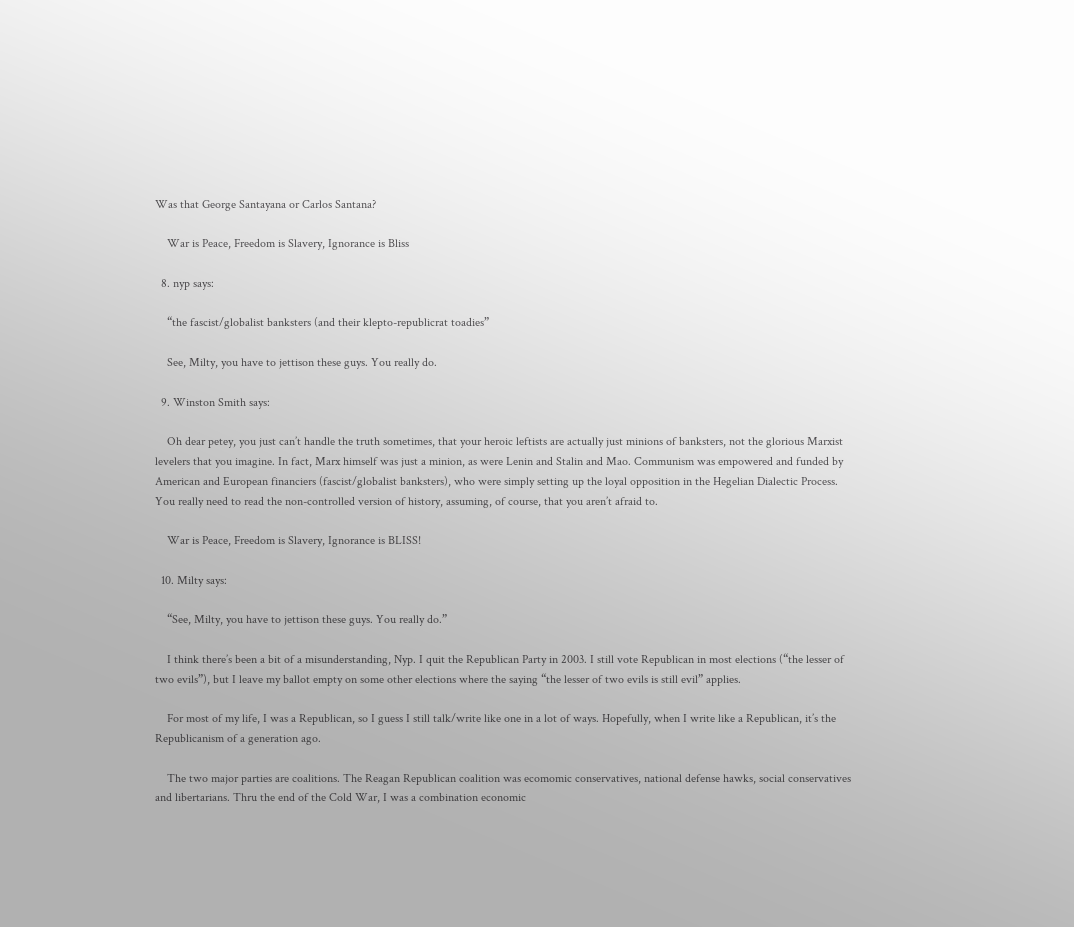Was that George Santayana or Carlos Santana?

    War is Peace, Freedom is Slavery, Ignorance is Bliss

  8. nyp says:

    “the fascist/globalist banksters (and their klepto-republicrat toadies”

    See, Milty, you have to jettison these guys. You really do.

  9. Winston Smith says:

    Oh dear petey, you just can’t handle the truth sometimes, that your heroic leftists are actually just minions of banksters, not the glorious Marxist levelers that you imagine. In fact, Marx himself was just a minion, as were Lenin and Stalin and Mao. Communism was empowered and funded by American and European financiers (fascist/globalist banksters), who were simply setting up the loyal opposition in the Hegelian Dialectic Process. You really need to read the non-controlled version of history, assuming, of course, that you aren’t afraid to.

    War is Peace, Freedom is Slavery, Ignorance is BLISS!

  10. Milty says:

    “See, Milty, you have to jettison these guys. You really do.”

    I think there’s been a bit of a misunderstanding, Nyp. I quit the Republican Party in 2003. I still vote Republican in most elections (“the lesser of two evils”), but I leave my ballot empty on some other elections where the saying “the lesser of two evils is still evil” applies.

    For most of my life, I was a Republican, so I guess I still talk/write like one in a lot of ways. Hopefully, when I write like a Republican, it’s the Republicanism of a generation ago.

    The two major parties are coalitions. The Reagan Republican coalition was ecomomic conservatives, national defense hawks, social conservatives and libertarians. Thru the end of the Cold War, I was a combination economic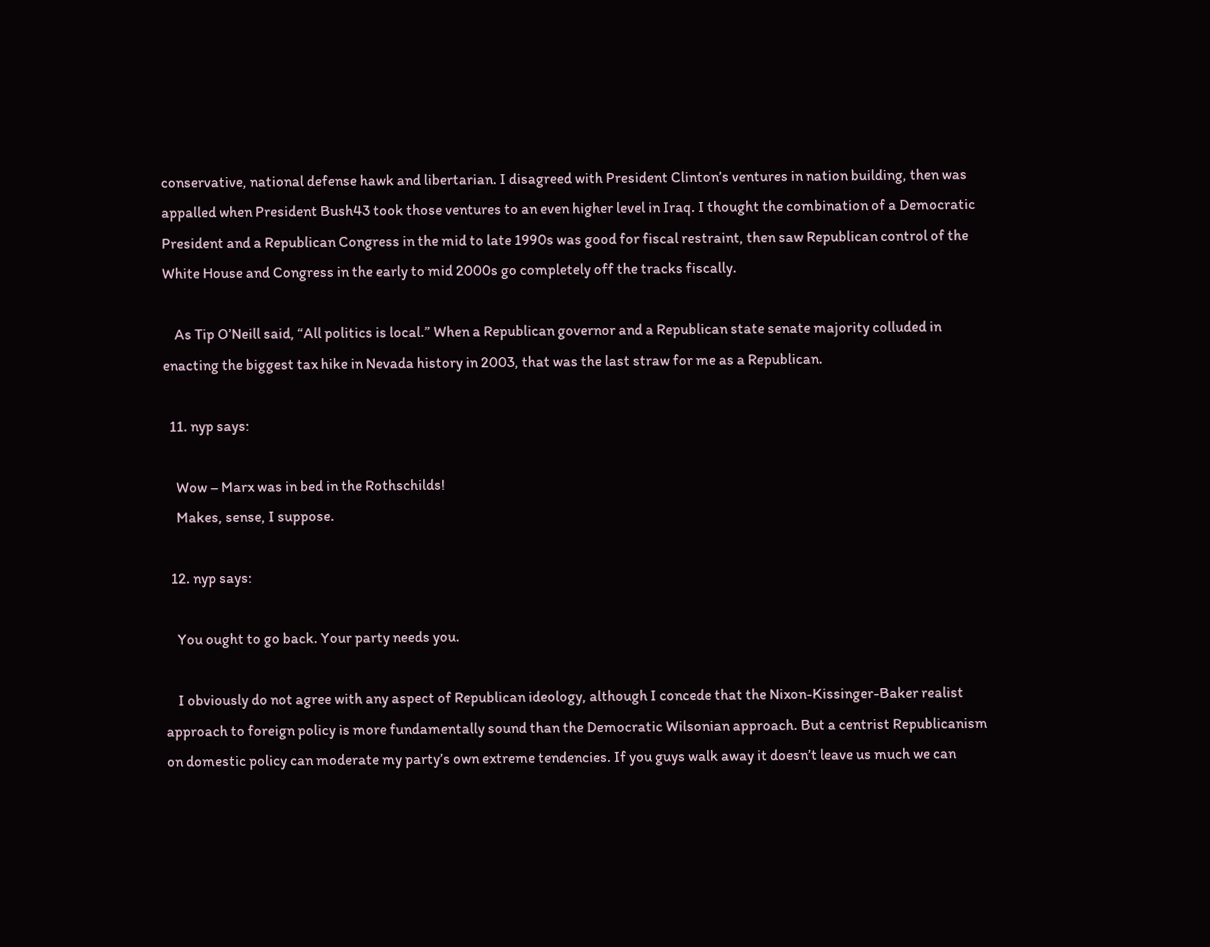conservative, national defense hawk and libertarian. I disagreed with President Clinton’s ventures in nation building, then was appalled when President Bush43 took those ventures to an even higher level in Iraq. I thought the combination of a Democratic President and a Republican Congress in the mid to late 1990s was good for fiscal restraint, then saw Republican control of the White House and Congress in the early to mid 2000s go completely off the tracks fiscally.

    As Tip O’Neill said, “All politics is local.” When a Republican governor and a Republican state senate majority colluded in enacting the biggest tax hike in Nevada history in 2003, that was the last straw for me as a Republican.

  11. nyp says:

    Wow – Marx was in bed in the Rothschilds!
    Makes, sense, I suppose.

  12. nyp says:

    You ought to go back. Your party needs you.

    I obviously do not agree with any aspect of Republican ideology, although I concede that the Nixon-Kissinger-Baker realist approach to foreign policy is more fundamentally sound than the Democratic Wilsonian approach. But a centrist Republicanism on domestic policy can moderate my party’s own extreme tendencies. If you guys walk away it doesn’t leave us much we can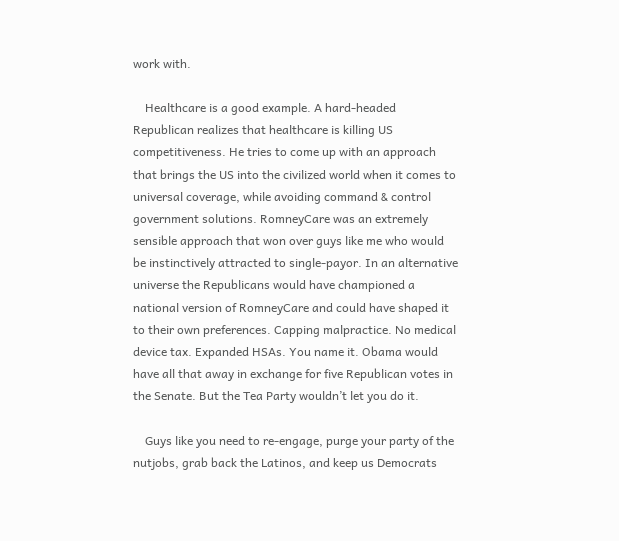work with.

    Healthcare is a good example. A hard-headed Republican realizes that healthcare is killing US competitiveness. He tries to come up with an approach that brings the US into the civilized world when it comes to universal coverage, while avoiding command & control government solutions. RomneyCare was an extremely sensible approach that won over guys like me who would be instinctively attracted to single-payor. In an alternative universe the Republicans would have championed a national version of RomneyCare and could have shaped it to their own preferences. Capping malpractice. No medical device tax. Expanded HSAs. You name it. Obama would have all that away in exchange for five Republican votes in the Senate. But the Tea Party wouldn’t let you do it.

    Guys like you need to re-engage, purge your party of the nutjobs, grab back the Latinos, and keep us Democrats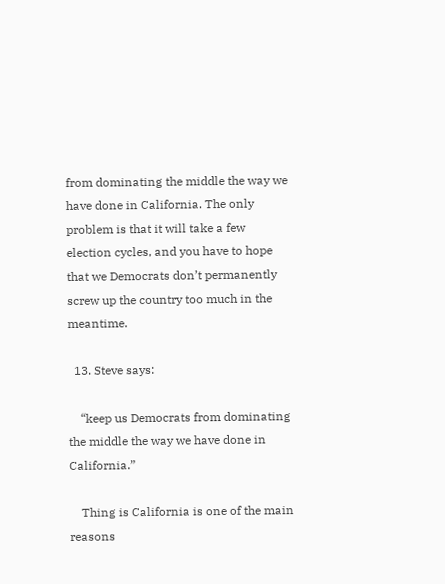from dominating the middle the way we have done in California. The only problem is that it will take a few election cycles, and you have to hope that we Democrats don’t permanently screw up the country too much in the meantime.

  13. Steve says:

    “keep us Democrats from dominating the middle the way we have done in California.”

    Thing is California is one of the main reasons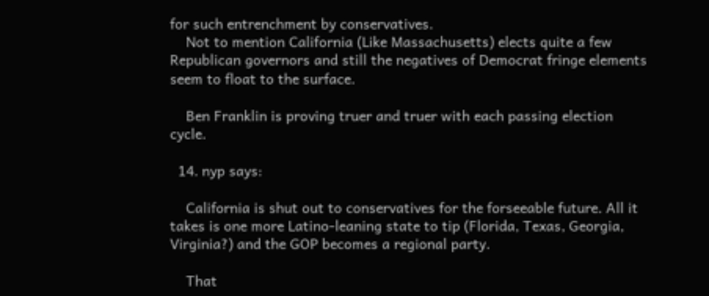for such entrenchment by conservatives.
    Not to mention California (Like Massachusetts) elects quite a few Republican governors and still the negatives of Democrat fringe elements seem to float to the surface.

    Ben Franklin is proving truer and truer with each passing election cycle.

  14. nyp says:

    California is shut out to conservatives for the forseeable future. All it takes is one more Latino-leaning state to tip (Florida, Texas, Georgia, Virginia?) and the GOP becomes a regional party.

    That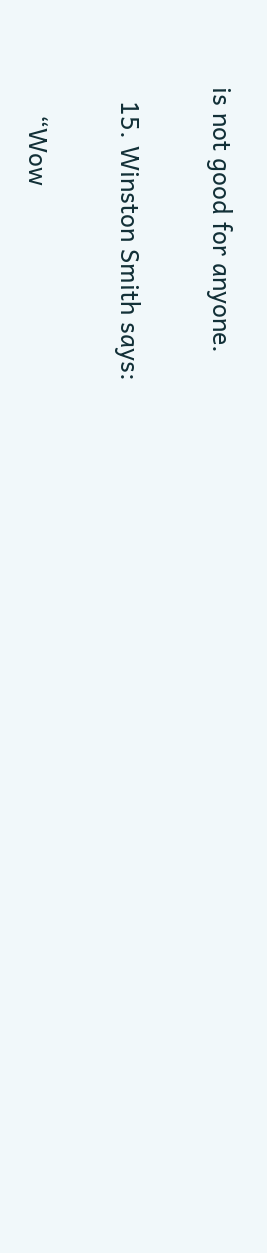is not good for anyone.

  15. Winston Smith says:

    “Wow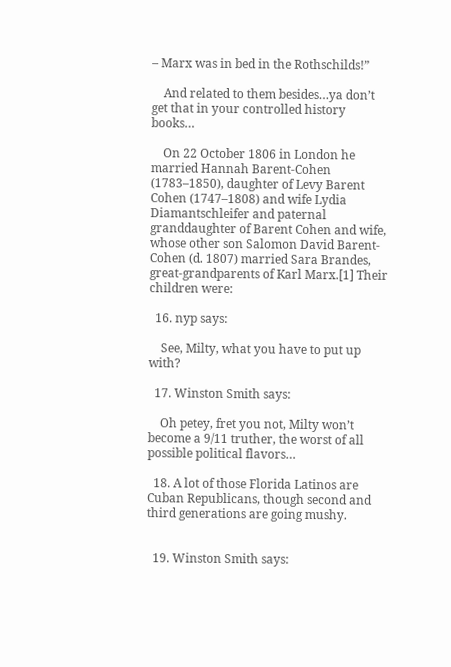– Marx was in bed in the Rothschilds!”

    And related to them besides…ya don’t get that in your controlled history books…

    On 22 October 1806 in London he married Hannah Barent-Cohen (1783–1850), daughter of Levy Barent Cohen (1747–1808) and wife Lydia Diamantschleifer and paternal granddaughter of Barent Cohen and wife, whose other son Salomon David Barent-Cohen (d. 1807) married Sara Brandes, great-grandparents of Karl Marx.[1] Their children were:

  16. nyp says:

    See, Milty, what you have to put up with?

  17. Winston Smith says:

    Oh petey, fret you not, Milty won’t become a 9/11 truther, the worst of all possible political flavors…

  18. A lot of those Florida Latinos are Cuban Republicans, though second and third generations are going mushy.


  19. Winston Smith says: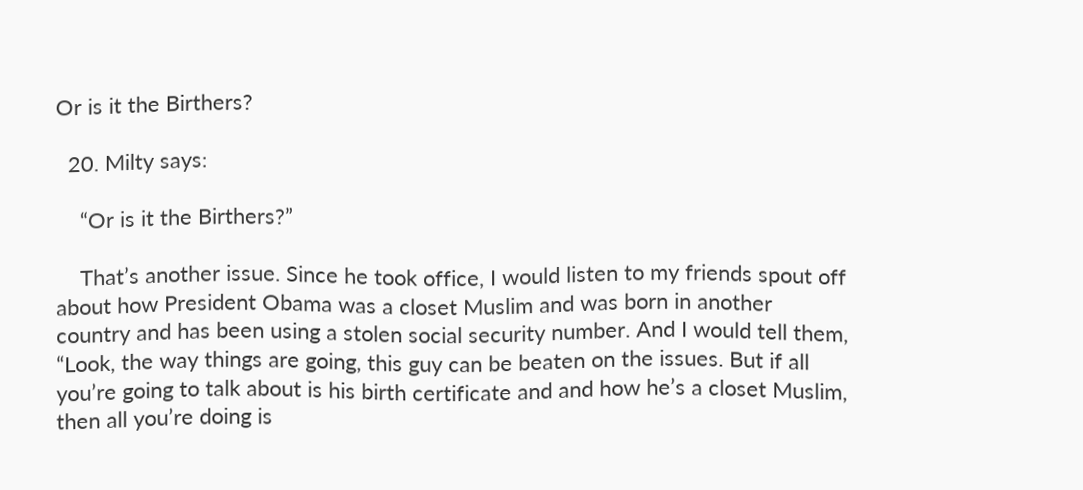Or is it the Birthers?

  20. Milty says:

    “Or is it the Birthers?”

    That’s another issue. Since he took office, I would listen to my friends spout off about how President Obama was a closet Muslim and was born in another country and has been using a stolen social security number. And I would tell them, “Look, the way things are going, this guy can be beaten on the issues. But if all you’re going to talk about is his birth certificate and and how he’s a closet Muslim, then all you’re doing is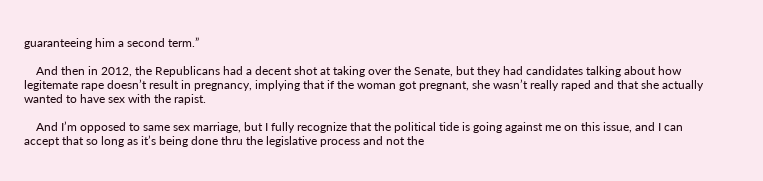guaranteeing him a second term.”

    And then in 2012, the Republicans had a decent shot at taking over the Senate, but they had candidates talking about how legitemate rape doesn’t result in pregnancy, implying that if the woman got pregnant, she wasn’t really raped and that she actually wanted to have sex with the rapist.

    And I’m opposed to same sex marriage, but I fully recognize that the political tide is going against me on this issue, and I can accept that so long as it’s being done thru the legislative process and not the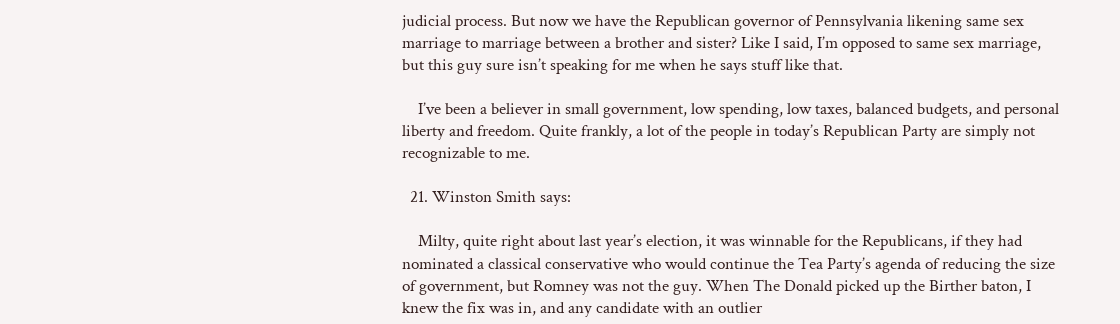judicial process. But now we have the Republican governor of Pennsylvania likening same sex marriage to marriage between a brother and sister? Like I said, I’m opposed to same sex marriage, but this guy sure isn’t speaking for me when he says stuff like that.

    I’ve been a believer in small government, low spending, low taxes, balanced budgets, and personal liberty and freedom. Quite frankly, a lot of the people in today’s Republican Party are simply not recognizable to me.

  21. Winston Smith says:

    Milty, quite right about last year’s election, it was winnable for the Republicans, if they had nominated a classical conservative who would continue the Tea Party’s agenda of reducing the size of government, but Romney was not the guy. When The Donald picked up the Birther baton, I knew the fix was in, and any candidate with an outlier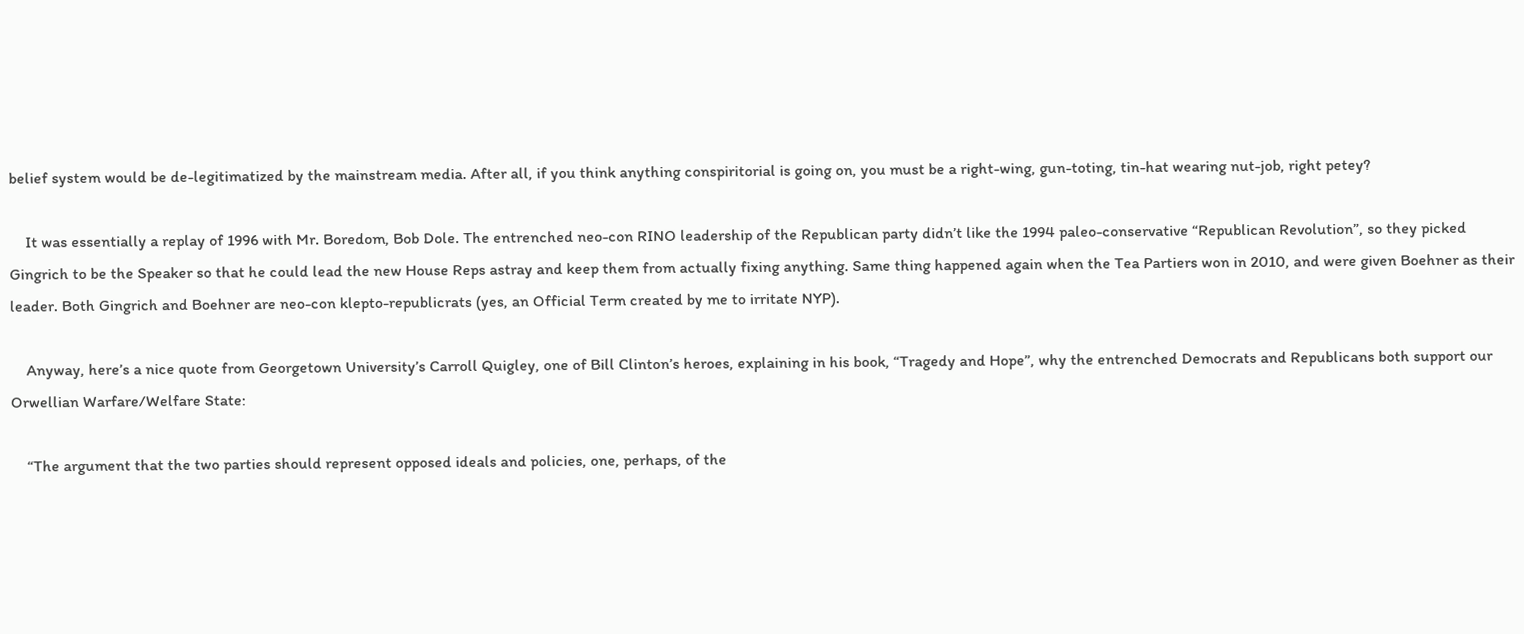belief system would be de-legitimatized by the mainstream media. After all, if you think anything conspiritorial is going on, you must be a right-wing, gun-toting, tin-hat wearing nut-job, right petey?

    It was essentially a replay of 1996 with Mr. Boredom, Bob Dole. The entrenched neo-con RINO leadership of the Republican party didn’t like the 1994 paleo-conservative “Republican Revolution”, so they picked Gingrich to be the Speaker so that he could lead the new House Reps astray and keep them from actually fixing anything. Same thing happened again when the Tea Partiers won in 2010, and were given Boehner as their leader. Both Gingrich and Boehner are neo-con klepto-republicrats (yes, an Official Term created by me to irritate NYP).

    Anyway, here’s a nice quote from Georgetown University’s Carroll Quigley, one of Bill Clinton’s heroes, explaining in his book, “Tragedy and Hope”, why the entrenched Democrats and Republicans both support our Orwellian Warfare/Welfare State:

    “The argument that the two parties should represent opposed ideals and policies, one, perhaps, of the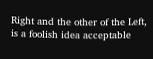Right and the other of the Left, is a foolish idea acceptable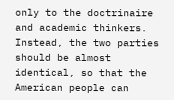only to the doctrinaire and academic thinkers. Instead, the two parties should be almost identical, so that the American people can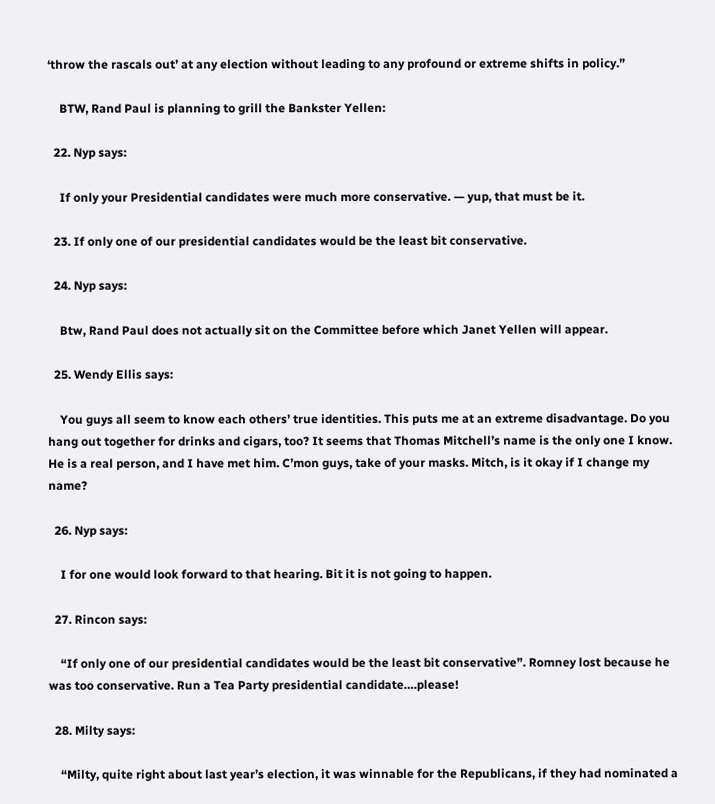‘throw the rascals out’ at any election without leading to any profound or extreme shifts in policy.”

    BTW, Rand Paul is planning to grill the Bankster Yellen:

  22. Nyp says:

    If only your Presidential candidates were much more conservative. — yup, that must be it.

  23. If only one of our presidential candidates would be the least bit conservative.

  24. Nyp says:

    Btw, Rand Paul does not actually sit on the Committee before which Janet Yellen will appear.

  25. Wendy Ellis says:

    You guys all seem to know each others’ true identities. This puts me at an extreme disadvantage. Do you hang out together for drinks and cigars, too? It seems that Thomas Mitchell’s name is the only one I know. He is a real person, and I have met him. C’mon guys, take of your masks. Mitch, is it okay if I change my name?

  26. Nyp says:

    I for one would look forward to that hearing. Bit it is not going to happen.

  27. Rincon says:

    “If only one of our presidential candidates would be the least bit conservative”. Romney lost because he was too conservative. Run a Tea Party presidential candidate….please!

  28. Milty says:

    “Milty, quite right about last year’s election, it was winnable for the Republicans, if they had nominated a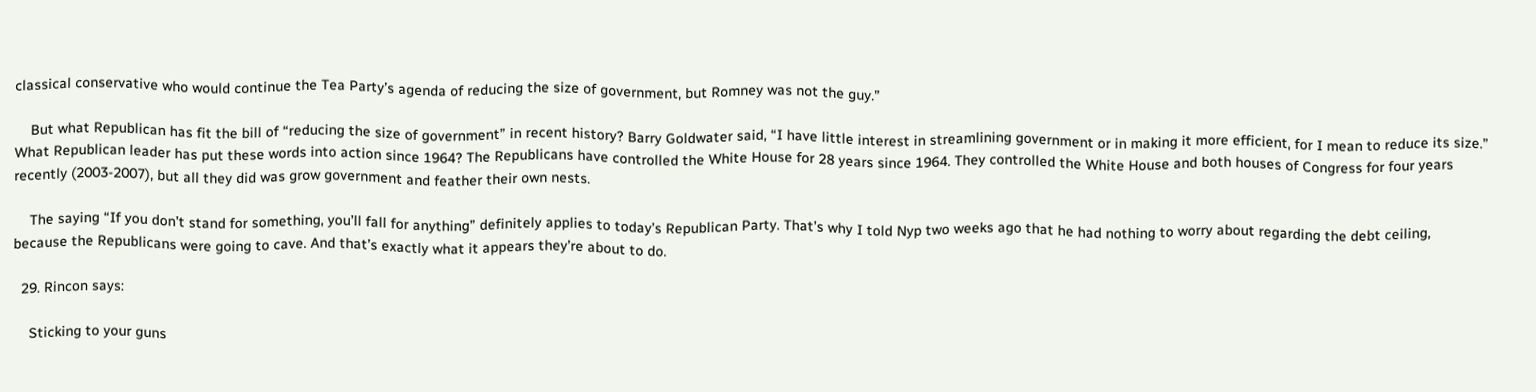classical conservative who would continue the Tea Party’s agenda of reducing the size of government, but Romney was not the guy.”

    But what Republican has fit the bill of “reducing the size of government” in recent history? Barry Goldwater said, “I have little interest in streamlining government or in making it more efficient, for I mean to reduce its size.” What Republican leader has put these words into action since 1964? The Republicans have controlled the White House for 28 years since 1964. They controlled the White House and both houses of Congress for four years recently (2003-2007), but all they did was grow government and feather their own nests.

    The saying “If you don’t stand for something, you’ll fall for anything” definitely applies to today’s Republican Party. That’s why I told Nyp two weeks ago that he had nothing to worry about regarding the debt ceiling, because the Republicans were going to cave. And that’s exactly what it appears they’re about to do.

  29. Rincon says:

    Sticking to your guns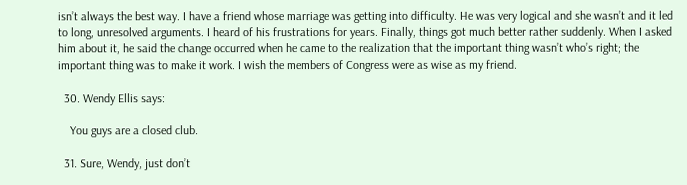isn’t always the best way. I have a friend whose marriage was getting into difficulty. He was very logical and she wasn’t and it led to long, unresolved arguments. I heard of his frustrations for years. Finally, things got much better rather suddenly. When I asked him about it, he said the change occurred when he came to the realization that the important thing wasn’t who’s right; the important thing was to make it work. I wish the members of Congress were as wise as my friend.

  30. Wendy Ellis says:

    You guys are a closed club.

  31. Sure, Wendy, just don’t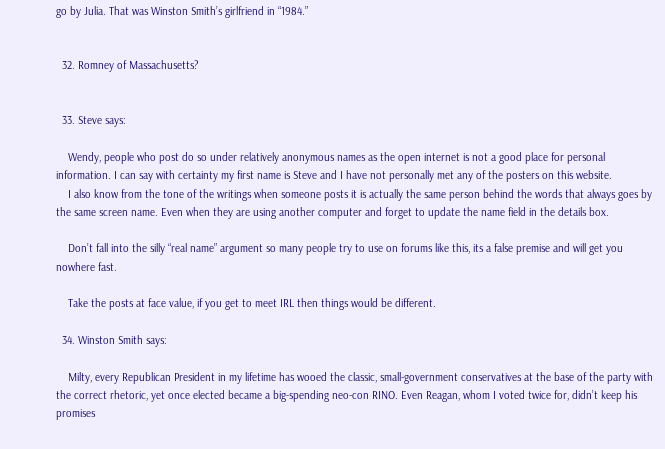go by Julia. That was Winston Smith’s girlfriend in “1984.”


  32. Romney of Massachusetts?


  33. Steve says:

    Wendy, people who post do so under relatively anonymous names as the open internet is not a good place for personal information. I can say with certainty my first name is Steve and I have not personally met any of the posters on this website.
    I also know from the tone of the writings when someone posts it is actually the same person behind the words that always goes by the same screen name. Even when they are using another computer and forget to update the name field in the details box.

    Don’t fall into the silly “real name” argument so many people try to use on forums like this, its a false premise and will get you nowhere fast.

    Take the posts at face value, if you get to meet IRL then things would be different.

  34. Winston Smith says:

    Milty, every Republican President in my lifetime has wooed the classic, small-government conservatives at the base of the party with the correct rhetoric, yet once elected became a big-spending neo-con RINO. Even Reagan, whom I voted twice for, didn’t keep his promises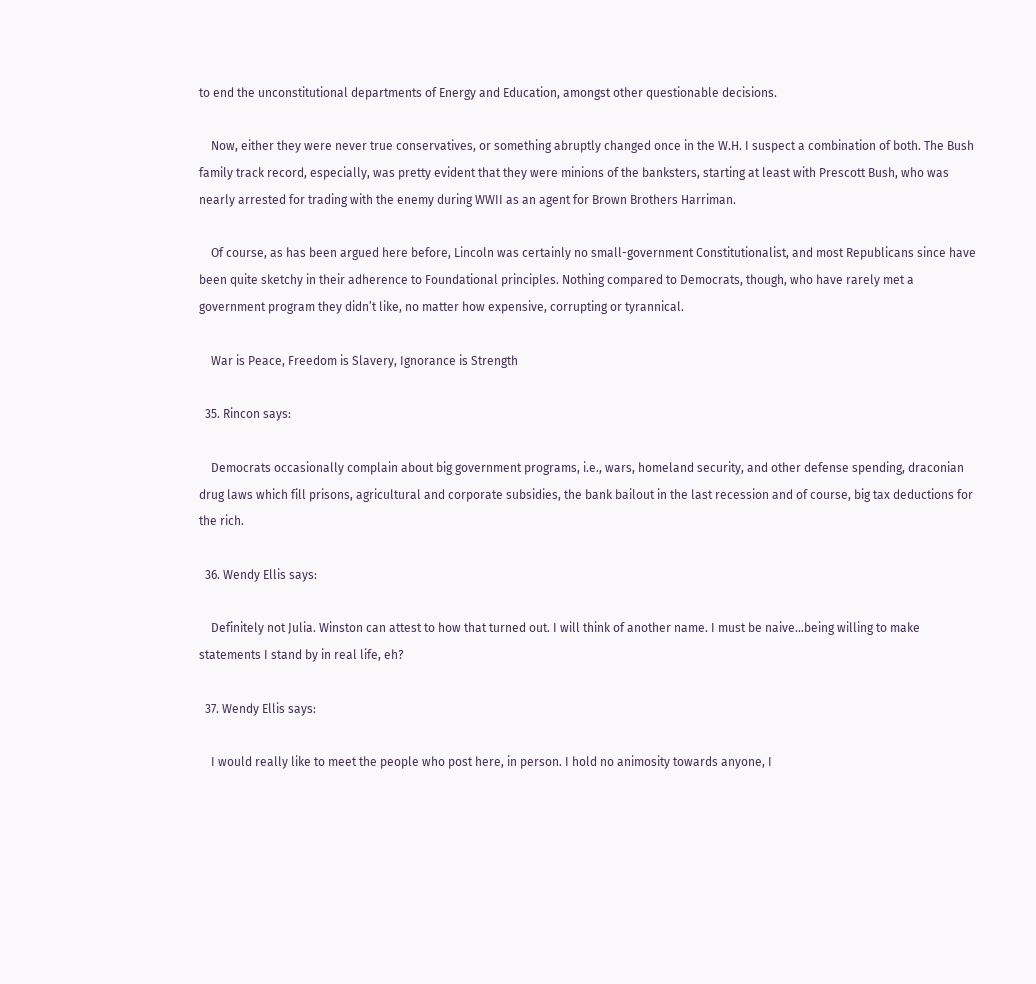to end the unconstitutional departments of Energy and Education, amongst other questionable decisions.

    Now, either they were never true conservatives, or something abruptly changed once in the W.H. I suspect a combination of both. The Bush family track record, especially, was pretty evident that they were minions of the banksters, starting at least with Prescott Bush, who was nearly arrested for trading with the enemy during WWII as an agent for Brown Brothers Harriman.

    Of course, as has been argued here before, Lincoln was certainly no small-government Constitutionalist, and most Republicans since have been quite sketchy in their adherence to Foundational principles. Nothing compared to Democrats, though, who have rarely met a government program they didn’t like, no matter how expensive, corrupting or tyrannical.

    War is Peace, Freedom is Slavery, Ignorance is Strength

  35. Rincon says:

    Democrats occasionally complain about big government programs, i.e., wars, homeland security, and other defense spending, draconian drug laws which fill prisons, agricultural and corporate subsidies, the bank bailout in the last recession and of course, big tax deductions for the rich.

  36. Wendy Ellis says:

    Definitely not Julia. Winston can attest to how that turned out. I will think of another name. I must be naive…being willing to make statements I stand by in real life, eh?

  37. Wendy Ellis says:

    I would really like to meet the people who post here, in person. I hold no animosity towards anyone, I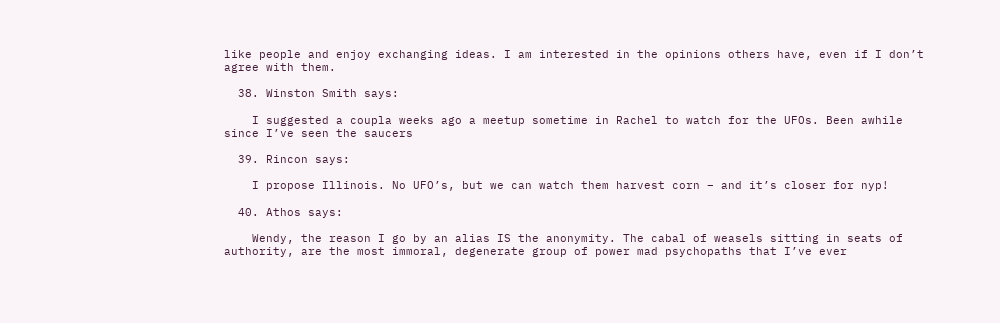like people and enjoy exchanging ideas. I am interested in the opinions others have, even if I don’t agree with them.

  38. Winston Smith says:

    I suggested a coupla weeks ago a meetup sometime in Rachel to watch for the UFOs. Been awhile since I’ve seen the saucers

  39. Rincon says:

    I propose Illinois. No UFO’s, but we can watch them harvest corn – and it’s closer for nyp!

  40. Athos says:

    Wendy, the reason I go by an alias IS the anonymity. The cabal of weasels sitting in seats of authority, are the most immoral, degenerate group of power mad psychopaths that I’ve ever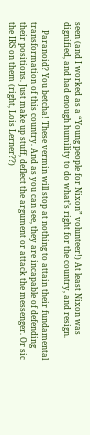seen (and I worked as a “Young people for Nixon” volunteer!) At least Nixon was dignified, and had enough humility to do what’s right for the country, and resign.

    Paranoid? You betcha! These vermin will stop at nothing to attain their fundamental transformation of this country. And as you can see, they are incapable of defending their positions. Just make up stuff, deflect the argument or attack the messenger. Or sic the IRS on them (right, Lois Lerner??)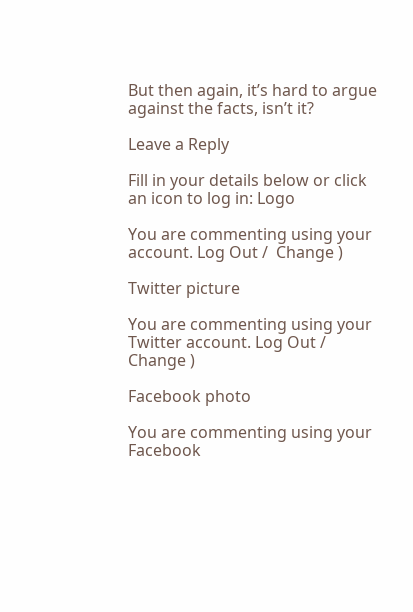But then again, it’s hard to argue against the facts, isn’t it?

Leave a Reply

Fill in your details below or click an icon to log in: Logo

You are commenting using your account. Log Out /  Change )

Twitter picture

You are commenting using your Twitter account. Log Out /  Change )

Facebook photo

You are commenting using your Facebook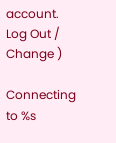account. Log Out /  Change )

Connecting to %s